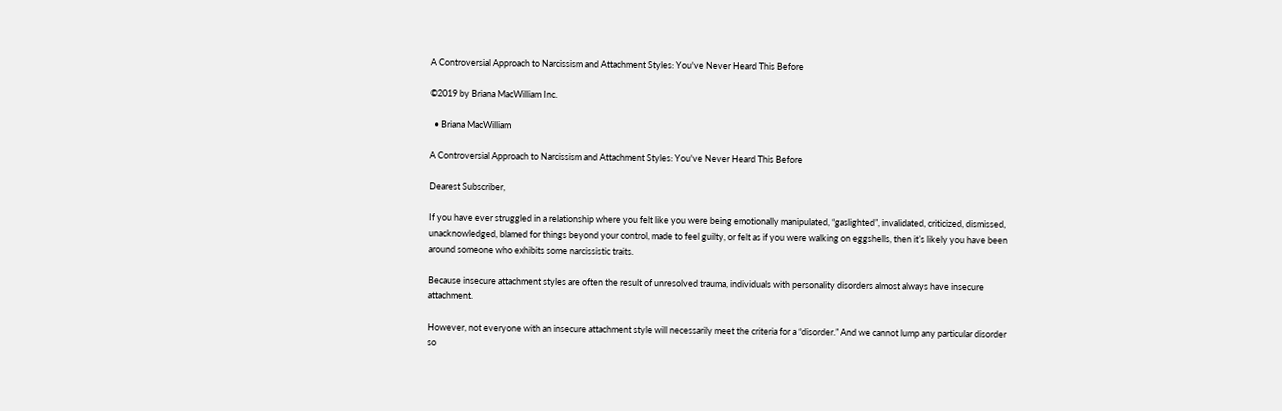A Controversial Approach to Narcissism and Attachment Styles: You've Never Heard This Before

©2019 by Briana MacWilliam Inc.

  • Briana MacWilliam

A Controversial Approach to Narcissism and Attachment Styles: You've Never Heard This Before

Dearest Subscriber,

If you have ever struggled in a relationship where you felt like you were being emotionally manipulated, “gaslighted”, invalidated, criticized, dismissed, unacknowledged, blamed for things beyond your control, made to feel guilty, or felt as if you were walking on eggshells, then it’s likely you have been around someone who exhibits some narcissistic traits.

Because insecure attachment styles are often the result of unresolved trauma, individuals with personality disorders almost always have insecure attachment.

However, not everyone with an insecure attachment style will necessarily meet the criteria for a “disorder.” And we cannot lump any particular disorder so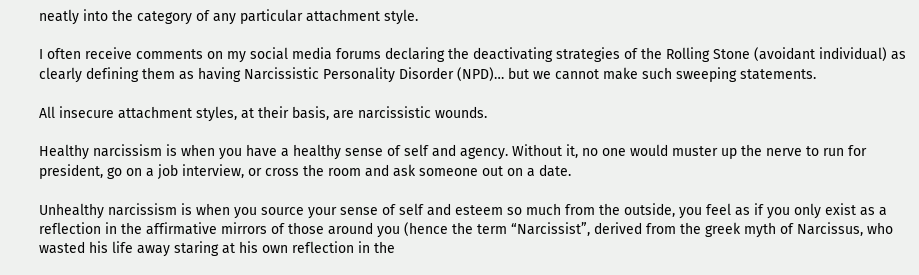neatly into the category of any particular attachment style.

I often receive comments on my social media forums declaring the deactivating strategies of the Rolling Stone (avoidant individual) as clearly defining them as having Narcissistic Personality Disorder (NPD)… but we cannot make such sweeping statements.

All insecure attachment styles, at their basis, are narcissistic wounds.

Healthy narcissism is when you have a healthy sense of self and agency. Without it, no one would muster up the nerve to run for president, go on a job interview, or cross the room and ask someone out on a date.

Unhealthy narcissism is when you source your sense of self and esteem so much from the outside, you feel as if you only exist as a reflection in the affirmative mirrors of those around you (hence the term “Narcissist”, derived from the greek myth of Narcissus, who wasted his life away staring at his own reflection in the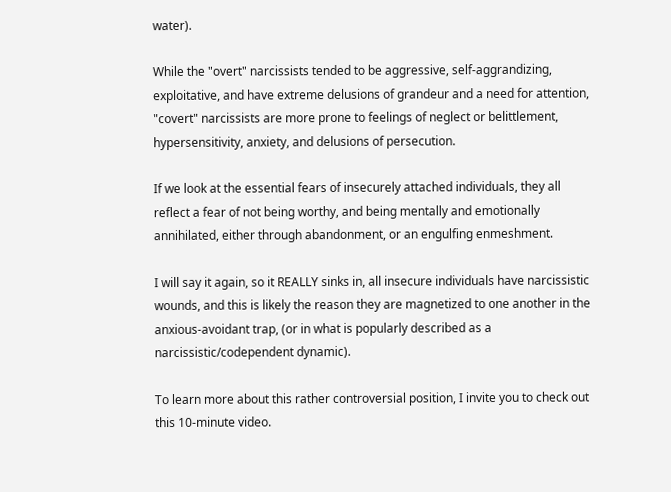water).

While the "overt" narcissists tended to be aggressive, self-aggrandizing, exploitative, and have extreme delusions of grandeur and a need for attention, "covert" narcissists are more prone to feelings of neglect or belittlement, hypersensitivity, anxiety, and delusions of persecution.

If we look at the essential fears of insecurely attached individuals, they all reflect a fear of not being worthy, and being mentally and emotionally annihilated, either through abandonment, or an engulfing enmeshment.

I will say it again, so it REALLY sinks in, all insecure individuals have narcissistic wounds, and this is likely the reason they are magnetized to one another in the anxious-avoidant trap, (or in what is popularly described as a narcissistic/codependent dynamic).

To learn more about this rather controversial position, I invite you to check out this 10-minute video.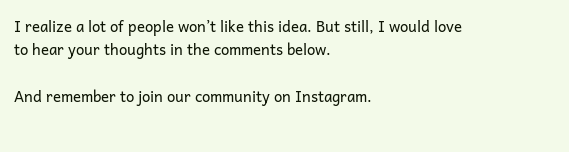I realize a lot of people won’t like this idea. But still, I would love to hear your thoughts in the comments below.

And remember to join our community on Instagram.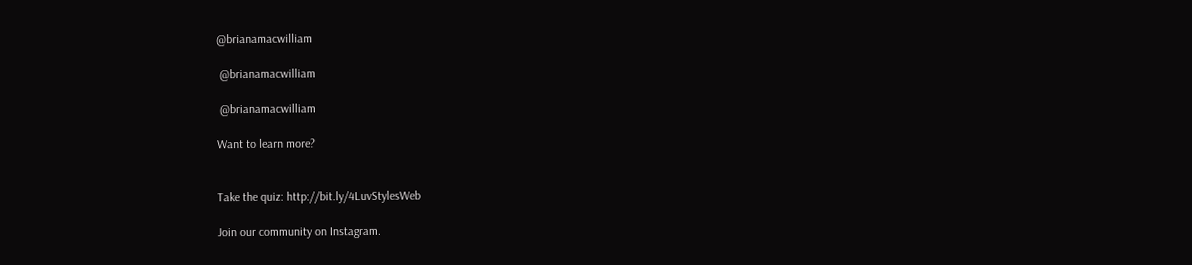@brianamacwilliam

 @brianamacwilliam

 @brianamacwilliam

Want to learn more?


Take the quiz: http://bit.ly/4LuvStylesWeb

Join our community on Instagram.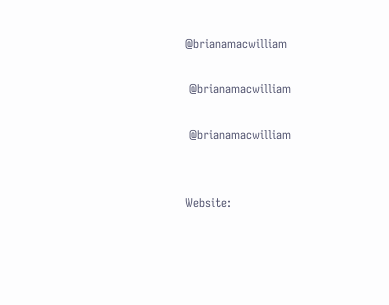@brianamacwilliam

 @brianamacwilliam

 @brianamacwilliam


Website: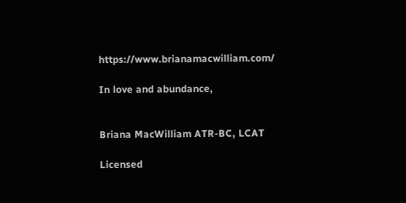https://www.brianamacwilliam.com/

In love and abundance,


Briana MacWilliam ATR-BC, LCAT

Licensed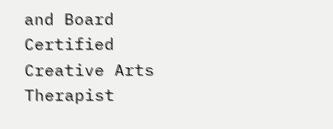and Board Certified Creative Arts Therapist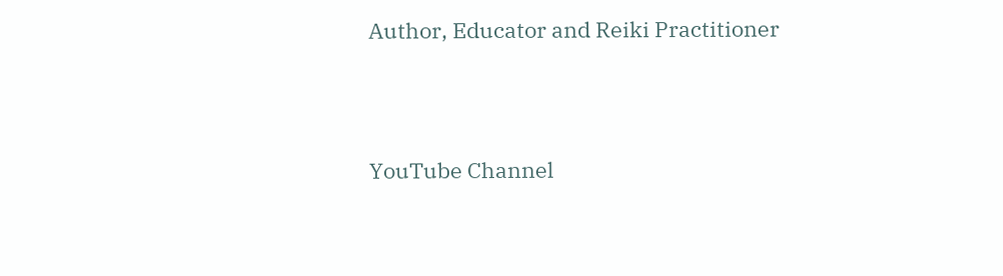Author, Educator and Reiki Practitioner



YouTube Channel